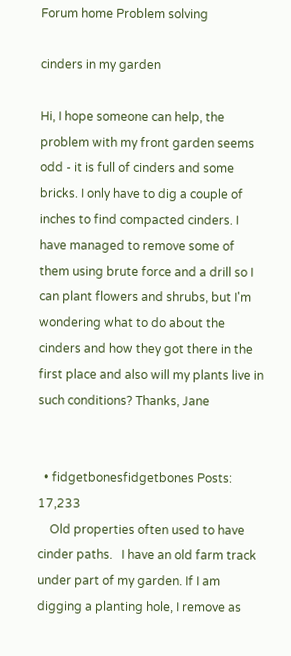Forum home Problem solving

cinders in my garden

Hi, I hope someone can help, the problem with my front garden seems odd - it is full of cinders and some bricks. I only have to dig a couple of inches to find compacted cinders. I have managed to remove some of them using brute force and a drill so I can plant flowers and shrubs, but I'm wondering what to do about the cinders and how they got there in the first place and also will my plants live in such conditions? Thanks, Jane


  • fidgetbonesfidgetbones Posts: 17,233
    Old properties often used to have cinder paths.   I have an old farm track under part of my garden. If I am digging a planting hole, I remove as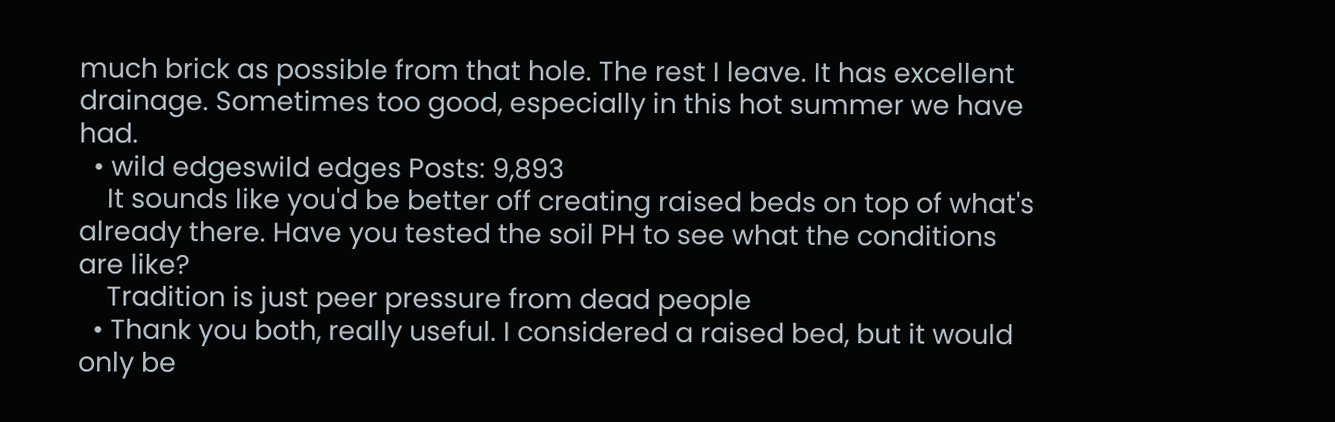much brick as possible from that hole. The rest I leave. It has excellent drainage. Sometimes too good, especially in this hot summer we have had.
  • wild edgeswild edges Posts: 9,893
    It sounds like you'd be better off creating raised beds on top of what's already there. Have you tested the soil PH to see what the conditions are like?
    Tradition is just peer pressure from dead people
  • Thank you both, really useful. I considered a raised bed, but it would only be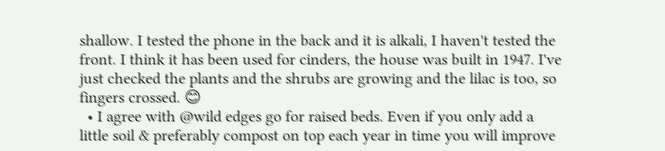shallow. I tested the phone in the back and it is alkali, I haven't tested the front. I think it has been used for cinders, the house was built in 1947. I've just checked the plants and the shrubs are growing and the lilac is too, so fingers crossed. 😊
  • I agree with @wild edges go for raised beds. Even if you only add a little soil & preferably compost on top each year in time you will improve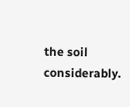the soil considerably.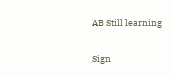AB Still learning

Sign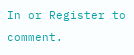In or Register to comment.